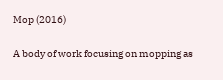Mop (2016)

A body of work focusing on mopping as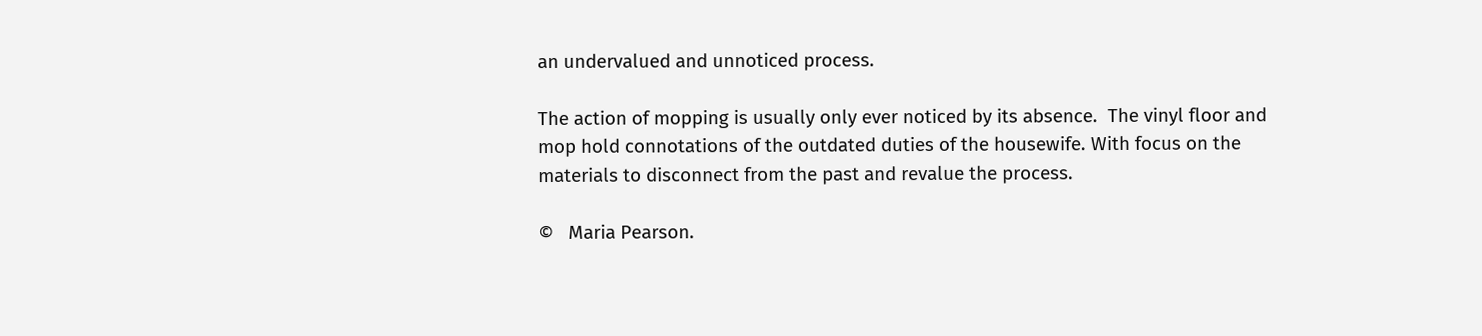an undervalued and unnoticed process.

The action of mopping is usually only ever noticed by its absence.  The vinyl floor and mop hold connotations of the outdated duties of the housewife. With focus on the materials to disconnect from the past and revalue the process.

©   Maria Pearson.